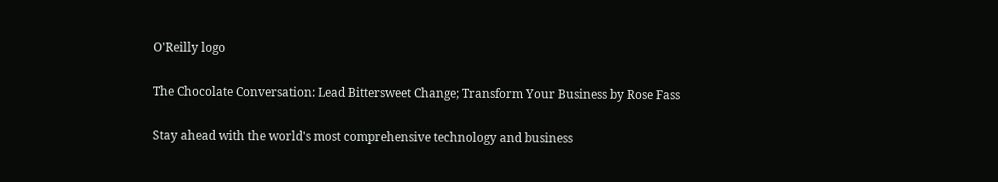O'Reilly logo

The Chocolate Conversation: Lead Bittersweet Change; Transform Your Business by Rose Fass

Stay ahead with the world's most comprehensive technology and business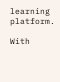learning platform.

With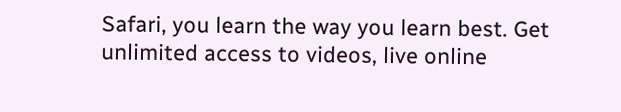Safari, you learn the way you learn best. Get unlimited access to videos, live online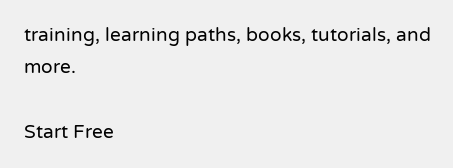training, learning paths, books, tutorials, and more.

Start Free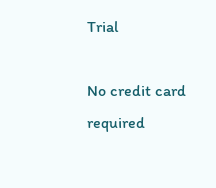Trial

No credit card required